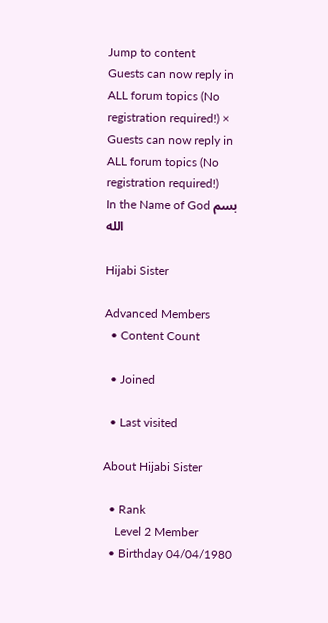Jump to content
Guests can now reply in ALL forum topics (No registration required!) ×
Guests can now reply in ALL forum topics (No registration required!)
In the Name of God بسم الله

Hijabi Sister

Advanced Members
  • Content Count

  • Joined

  • Last visited

About Hijabi Sister

  • Rank
    Level 2 Member
  • Birthday 04/04/1980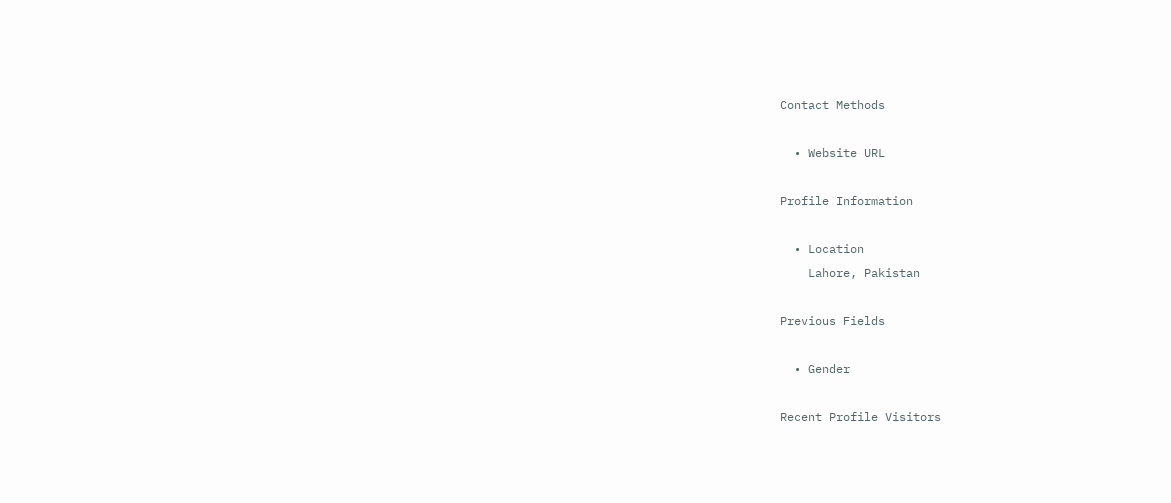Contact Methods

  • Website URL

Profile Information

  • Location
    Lahore, Pakistan

Previous Fields

  • Gender

Recent Profile Visitors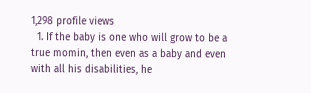1,298 profile views
  1. If the baby is one who will grow to be a true momin, then even as a baby and even with all his disabilities, he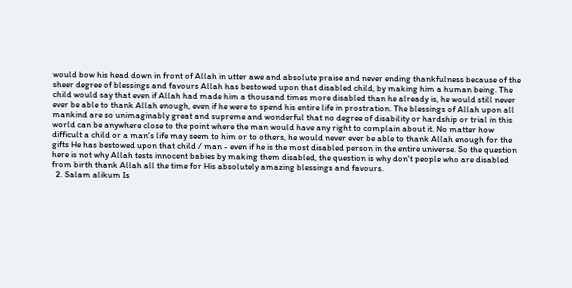would bow his head down in front of Allah in utter awe and absolute praise and never ending thankfulness because of the sheer degree of blessings and favours Allah has bestowed upon that disabled child, by making him a human being. The child would say that even if Allah had made him a thousand times more disabled than he already is, he would still never ever be able to thank Allah enough, even if he were to spend his entire life in prostration. The blessings of Allah upon all mankind are so unimaginably great and supreme and wonderful that no degree of disability or hardship or trial in this world can be anywhere close to the point where the man would have any right to complain about it. No matter how difficult a child or a man's life may seem to him or to others, he would never ever be able to thank Allah enough for the gifts He has bestowed upon that child / man - even if he is the most disabled person in the entire universe. So the question here is not why Allah tests innocent babies by making them disabled, the question is why don't people who are disabled from birth thank Allah all the time for His absolutely amazing blessings and favours.
  2. Salam alikum Is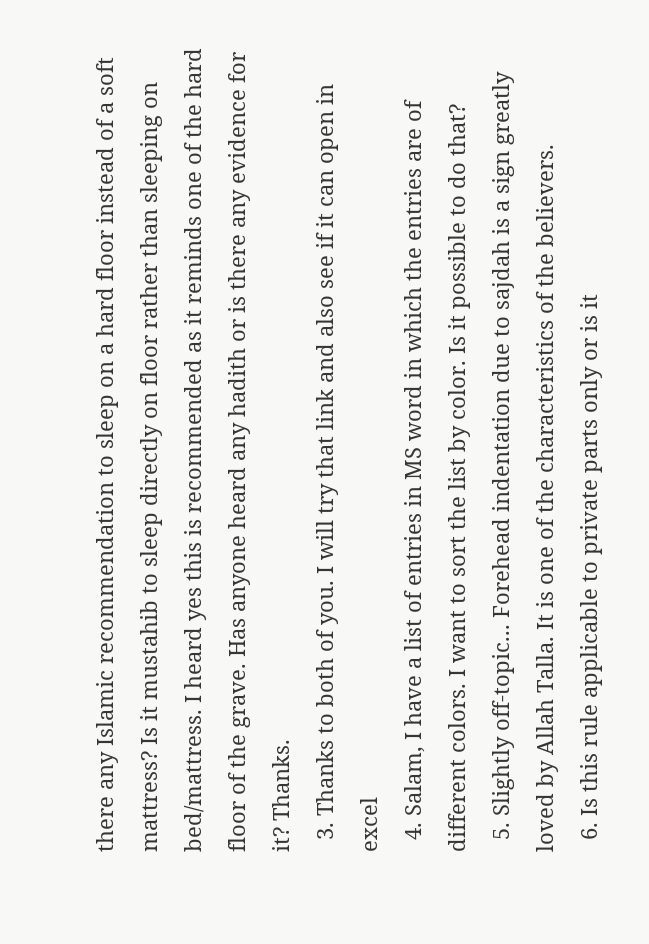there any Islamic recommendation to sleep on a hard floor instead of a soft mattress? Is it mustahib to sleep directly on floor rather than sleeping on bed/mattress. I heard yes this is recommended as it reminds one of the hard floor of the grave. Has anyone heard any hadith or is there any evidence for it? Thanks.
  3. Thanks to both of you. I will try that link and also see if it can open in excel
  4. Salam, I have a list of entries in MS word in which the entries are of different colors. I want to sort the list by color. Is it possible to do that?
  5. Slightly off-topic... Forehead indentation due to sajdah is a sign greatly loved by Allah Talla. It is one of the characteristics of the believers.
  6. Is this rule applicable to private parts only or is it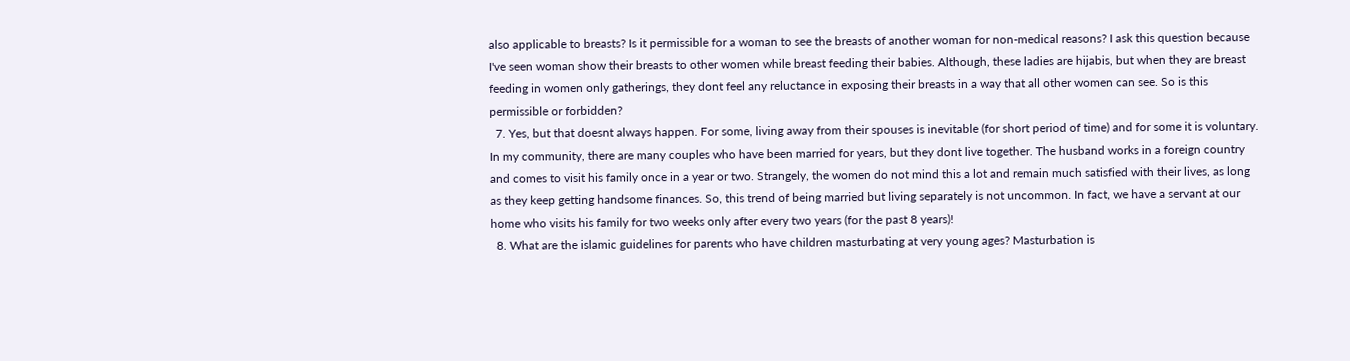also applicable to breasts? Is it permissible for a woman to see the breasts of another woman for non-medical reasons? I ask this question because I've seen woman show their breasts to other women while breast feeding their babies. Although, these ladies are hijabis, but when they are breast feeding in women only gatherings, they dont feel any reluctance in exposing their breasts in a way that all other women can see. So is this permissible or forbidden?
  7. Yes, but that doesnt always happen. For some, living away from their spouses is inevitable (for short period of time) and for some it is voluntary. In my community, there are many couples who have been married for years, but they dont live together. The husband works in a foreign country and comes to visit his family once in a year or two. Strangely, the women do not mind this a lot and remain much satisfied with their lives, as long as they keep getting handsome finances. So, this trend of being married but living separately is not uncommon. In fact, we have a servant at our home who visits his family for two weeks only after every two years (for the past 8 years)!
  8. What are the islamic guidelines for parents who have children masturbating at very young ages? Masturbation is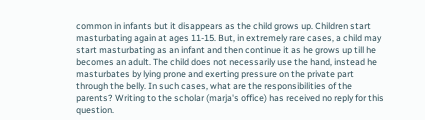common in infants but it disappears as the child grows up. Children start masturbating again at ages 11-15. But, in extremely rare cases, a child may start masturbating as an infant and then continue it as he grows up till he becomes an adult. The child does not necessarily use the hand, instead he masturbates by lying prone and exerting pressure on the private part through the belly. In such cases, what are the responsibilities of the parents? Writing to the scholar (marja's office) has received no reply for this question.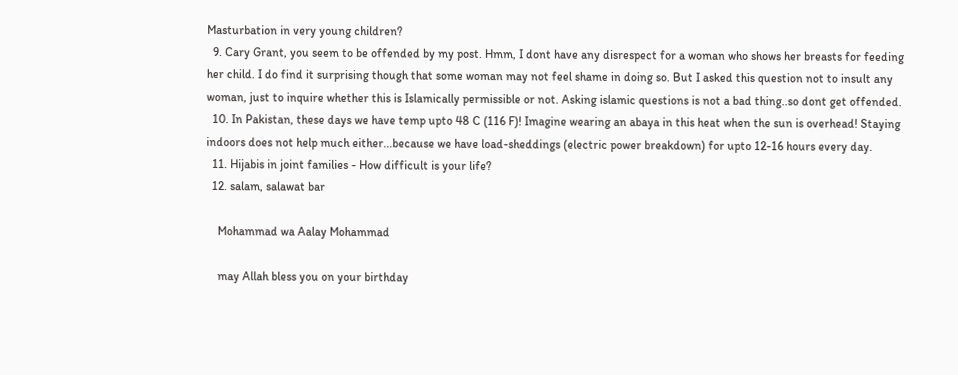Masturbation in very young children?
  9. Cary Grant, you seem to be offended by my post. Hmm, I dont have any disrespect for a woman who shows her breasts for feeding her child. I do find it surprising though that some woman may not feel shame in doing so. But I asked this question not to insult any woman, just to inquire whether this is Islamically permissible or not. Asking islamic questions is not a bad thing..so dont get offended.
  10. In Pakistan, these days we have temp upto 48 C (116 F)! Imagine wearing an abaya in this heat when the sun is overhead! Staying indoors does not help much either...because we have load-sheddings (electric power breakdown) for upto 12-16 hours every day.
  11. Hijabis in joint families - How difficult is your life?
  12. salam, salawat bar

    Mohammad wa Aalay Mohammad

    may Allah bless you on your birthday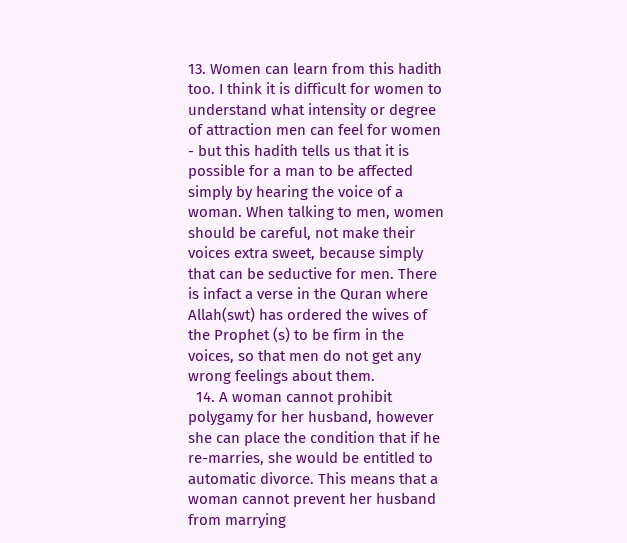13. Women can learn from this hadith too. I think it is difficult for women to understand what intensity or degree of attraction men can feel for women - but this hadith tells us that it is possible for a man to be affected simply by hearing the voice of a woman. When talking to men, women should be careful, not make their voices extra sweet, because simply that can be seductive for men. There is infact a verse in the Quran where Allah(swt) has ordered the wives of the Prophet (s) to be firm in the voices, so that men do not get any wrong feelings about them.
  14. A woman cannot prohibit polygamy for her husband, however she can place the condition that if he re-marries, she would be entitled to automatic divorce. This means that a woman cannot prevent her husband from marrying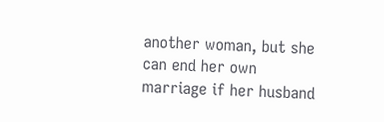another woman, but she can end her own marriage if her husband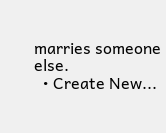marries someone else.
  • Create New...